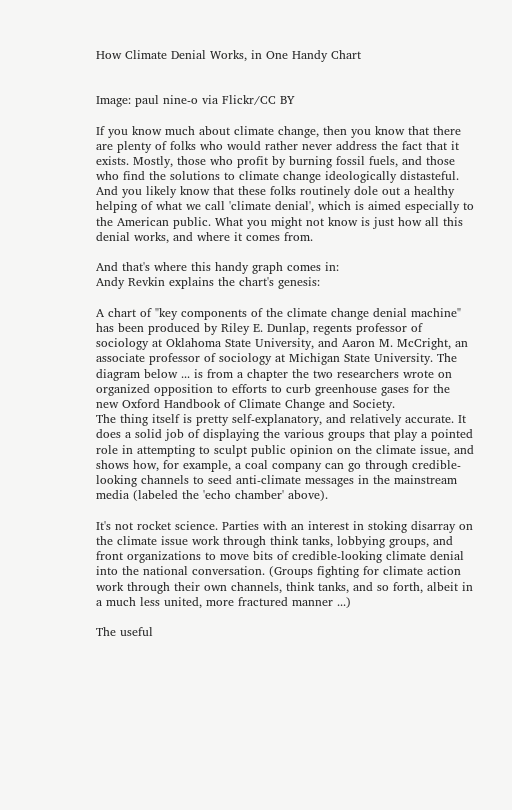How Climate Denial Works, in One Handy Chart


Image: paul nine-o via Flickr/CC BY

If you know much about climate change, then you know that there are plenty of folks who would rather never address the fact that it exists. Mostly, those who profit by burning fossil fuels, and those who find the solutions to climate change ideologically distasteful. And you likely know that these folks routinely dole out a healthy helping of what we call 'climate denial', which is aimed especially to the American public. What you might not know is just how all this denial works, and where it comes from.

And that's where this handy graph comes in:
Andy Revkin explains the chart's genesis:

A chart of "key components of the climate change denial machine" has been produced by Riley E. Dunlap, regents professor of sociology at Oklahoma State University, and Aaron M. McCright, an associate professor of sociology at Michigan State University. The diagram below ... is from a chapter the two researchers wrote on organized opposition to efforts to curb greenhouse gases for the new Oxford Handbook of Climate Change and Society.
The thing itself is pretty self-explanatory, and relatively accurate. It does a solid job of displaying the various groups that play a pointed role in attempting to sculpt public opinion on the climate issue, and shows how, for example, a coal company can go through credible-looking channels to seed anti-climate messages in the mainstream media (labeled the 'echo chamber' above).

It's not rocket science. Parties with an interest in stoking disarray on the climate issue work through think tanks, lobbying groups, and front organizations to move bits of credible-looking climate denial into the national conversation. (Groups fighting for climate action work through their own channels, think tanks, and so forth, albeit in a much less united, more fractured manner ...)

The useful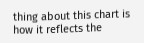thing about this chart is how it reflects the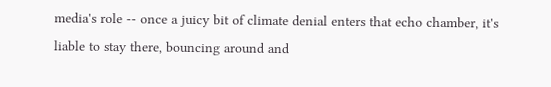media's role -- once a juicy bit of climate denial enters that echo chamber, it's liable to stay there, bouncing around and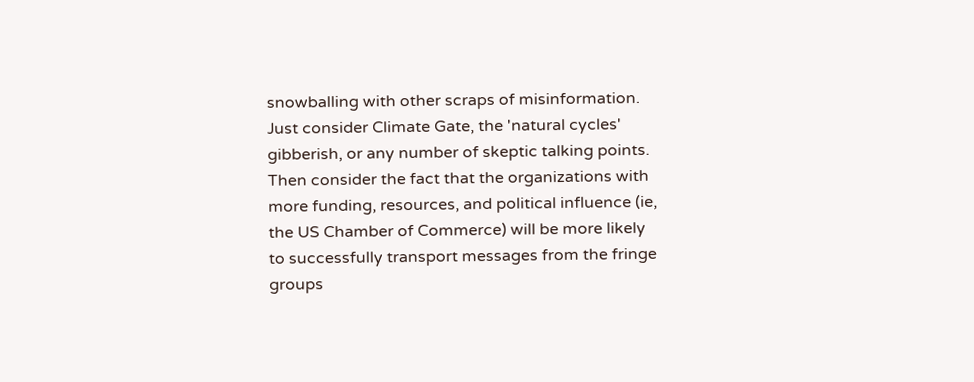snowballing with other scraps of misinformation. Just consider Climate Gate, the 'natural cycles' gibberish, or any number of skeptic talking points. Then consider the fact that the organizations with more funding, resources, and political influence (ie, the US Chamber of Commerce) will be more likely to successfully transport messages from the fringe groups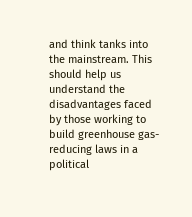and think tanks into the mainstream. This should help us understand the disadvantages faced by those working to build greenhouse gas-reducing laws in a political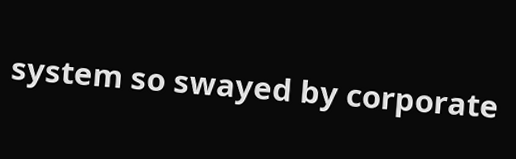system so swayed by corporate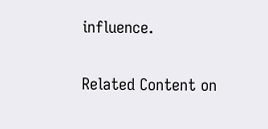influence.

Related Content on